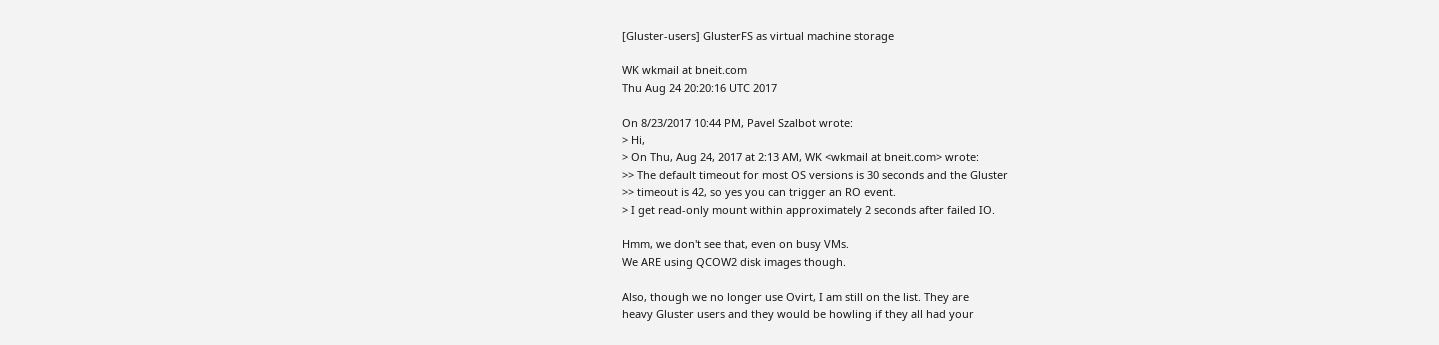[Gluster-users] GlusterFS as virtual machine storage

WK wkmail at bneit.com
Thu Aug 24 20:20:16 UTC 2017

On 8/23/2017 10:44 PM, Pavel Szalbot wrote:
> Hi,
> On Thu, Aug 24, 2017 at 2:13 AM, WK <wkmail at bneit.com> wrote:
>> The default timeout for most OS versions is 30 seconds and the Gluster
>> timeout is 42, so yes you can trigger an RO event.
> I get read-only mount within approximately 2 seconds after failed IO.

Hmm, we don't see that, even on busy VMs.
We ARE using QCOW2 disk images though.

Also, though we no longer use Ovirt, I am still on the list. They are
heavy Gluster users and they would be howling if they all had your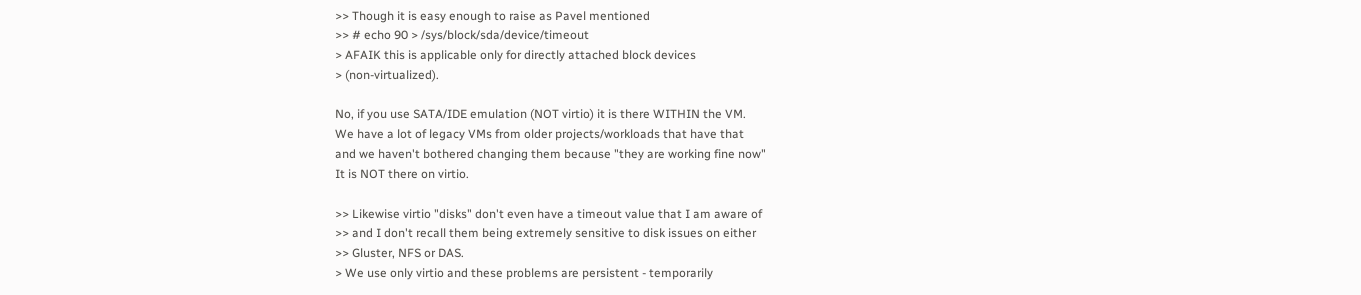>> Though it is easy enough to raise as Pavel mentioned
>> # echo 90 > /sys/block/sda/device/timeout
> AFAIK this is applicable only for directly attached block devices
> (non-virtualized).

No, if you use SATA/IDE emulation (NOT virtio) it is there WITHIN the VM.
We have a lot of legacy VMs from older projects/workloads that have that
and we haven't bothered changing them because "they are working fine now"
It is NOT there on virtio.

>> Likewise virtio "disks" don't even have a timeout value that I am aware of
>> and I don't recall them being extremely sensitive to disk issues on either
>> Gluster, NFS or DAS.
> We use only virtio and these problems are persistent - temporarily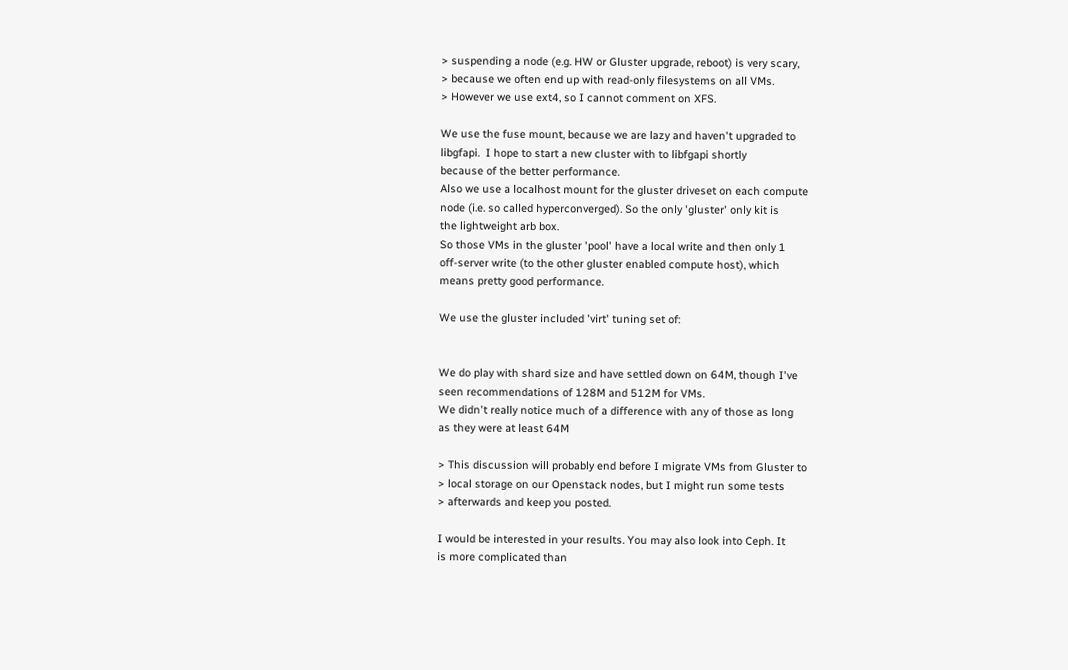> suspending a node (e.g. HW or Gluster upgrade, reboot) is very scary,
> because we often end up with read-only filesystems on all VMs.
> However we use ext4, so I cannot comment on XFS.

We use the fuse mount, because we are lazy and haven't upgraded to
libgfapi.  I hope to start a new cluster with to libfgapi shortly
because of the better performance.
Also we use a localhost mount for the gluster driveset on each compute
node (i.e. so called hyperconverged). So the only 'gluster' only kit is
the lightweight arb box.
So those VMs in the gluster 'pool' have a local write and then only 1
off-server write (to the other gluster enabled compute host), which
means pretty good performance.

We use the gluster included 'virt' tuning set of:


We do play with shard size and have settled down on 64M, though I've
seen recommendations of 128M and 512M for VMs.
We didn't really notice much of a difference with any of those as long
as they were at least 64M

> This discussion will probably end before I migrate VMs from Gluster to
> local storage on our Openstack nodes, but I might run some tests
> afterwards and keep you posted.

I would be interested in your results. You may also look into Ceph. It
is more complicated than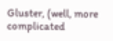Gluster, (well, more complicated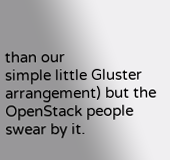than our
simple little Gluster arrangement) but the OpenStack people swear by it.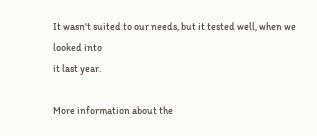It wasn't suited to our needs, but it tested well, when we looked into
it last year.

More information about the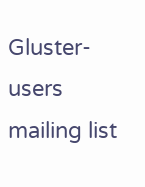Gluster-users mailing list